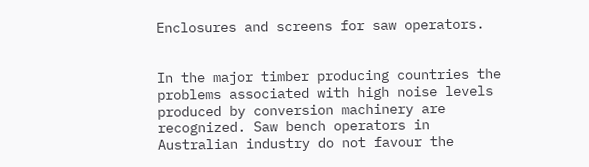Enclosures and screens for saw operators.


In the major timber producing countries the problems associated with high noise levels produced by conversion machinery are recognized. Saw bench operators in Australian industry do not favour the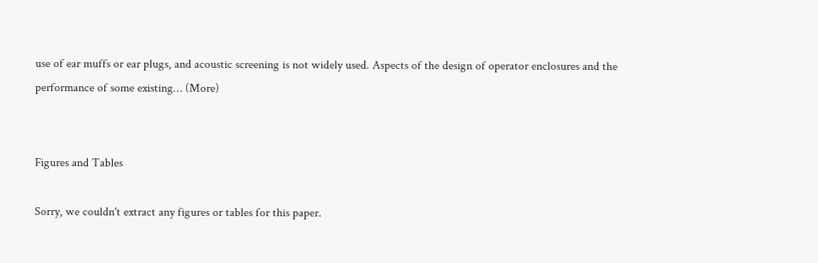use of ear muffs or ear plugs, and acoustic screening is not widely used. Aspects of the design of operator enclosures and the performance of some existing… (More)


Figures and Tables

Sorry, we couldn't extract any figures or tables for this paper.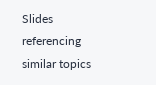Slides referencing similar topics